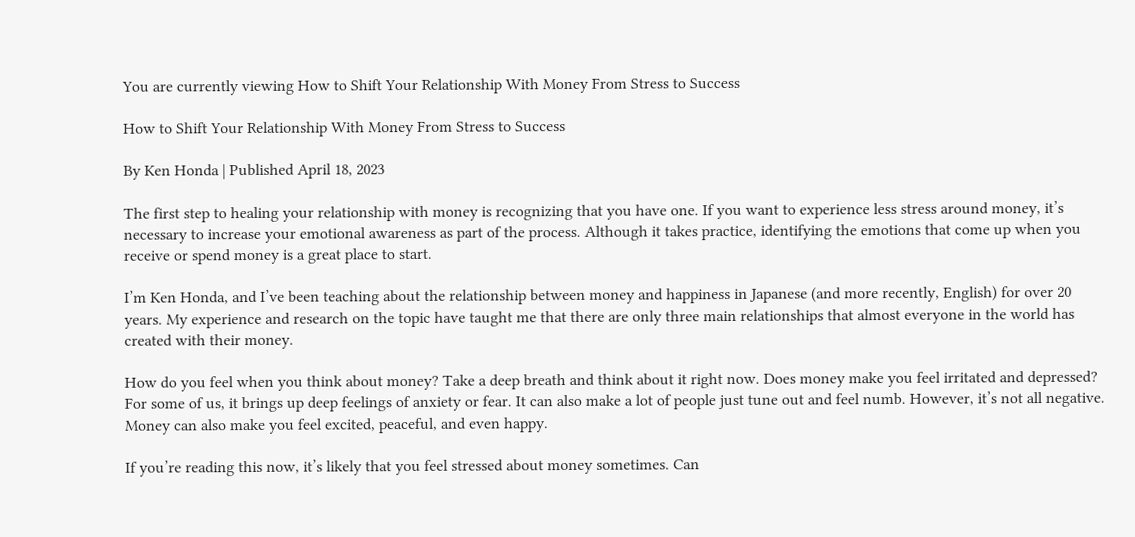You are currently viewing How to Shift Your Relationship With Money From Stress to Success

How to Shift Your Relationship With Money From Stress to Success

By Ken Honda | Published April 18, 2023

The first step to healing your relationship with money is recognizing that you have one. If you want to experience less stress around money, it’s necessary to increase your emotional awareness as part of the process. Although it takes practice, identifying the emotions that come up when you receive or spend money is a great place to start.

I’m Ken Honda, and I’ve been teaching about the relationship between money and happiness in Japanese (and more recently, English) for over 20 years. My experience and research on the topic have taught me that there are only three main relationships that almost everyone in the world has created with their money.

How do you feel when you think about money? Take a deep breath and think about it right now. Does money make you feel irritated and depressed? For some of us, it brings up deep feelings of anxiety or fear. It can also make a lot of people just tune out and feel numb. However, it’s not all negative. Money can also make you feel excited, peaceful, and even happy.

If you’re reading this now, it’s likely that you feel stressed about money sometimes. Can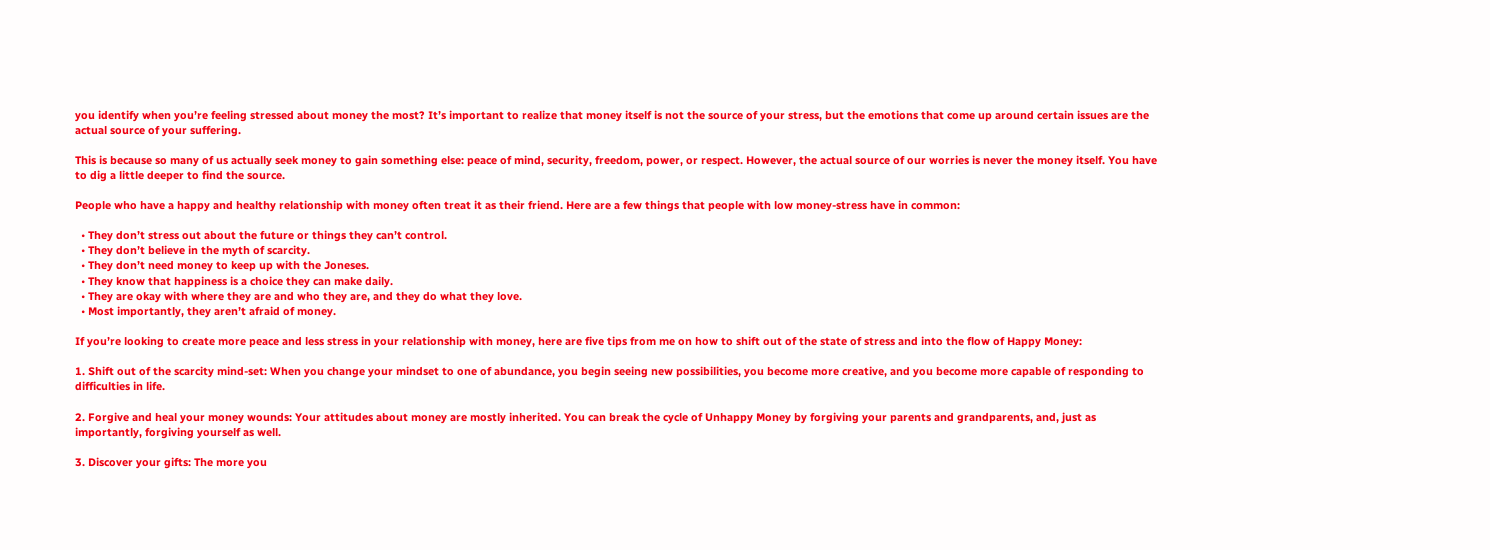you identify when you’re feeling stressed about money the most? It’s important to realize that money itself is not the source of your stress, but the emotions that come up around certain issues are the actual source of your suffering.

This is because so many of us actually seek money to gain something else: peace of mind, security, freedom, power, or respect. However, the actual source of our worries is never the money itself. You have to dig a little deeper to find the source.

People who have a happy and healthy relationship with money often treat it as their friend. Here are a few things that people with low money-stress have in common:

  • They don’t stress out about the future or things they can’t control.
  • They don’t believe in the myth of scarcity.
  • They don’t need money to keep up with the Joneses.
  • They know that happiness is a choice they can make daily.
  • They are okay with where they are and who they are, and they do what they love.
  • Most importantly, they aren’t afraid of money.

If you’re looking to create more peace and less stress in your relationship with money, here are five tips from me on how to shift out of the state of stress and into the flow of Happy Money:

1. Shift out of the scarcity mind-set: When you change your mindset to one of abundance, you begin seeing new possibilities, you become more creative, and you become more capable of responding to difficulties in life.

2. Forgive and heal your money wounds: Your attitudes about money are mostly inherited. You can break the cycle of Unhappy Money by forgiving your parents and grandparents, and, just as importantly, forgiving yourself as well.

3. Discover your gifts: The more you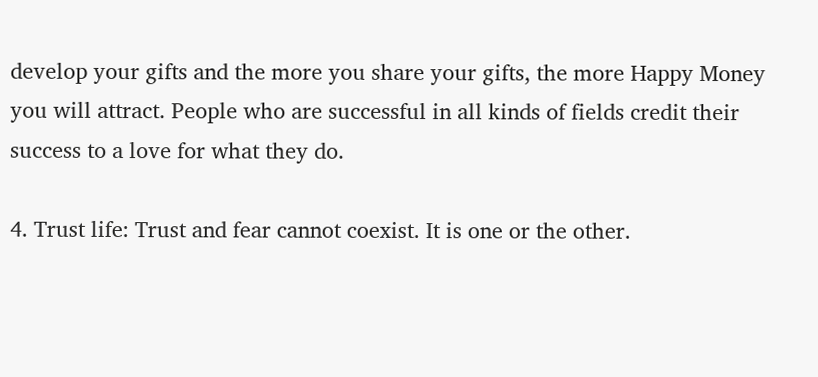develop your gifts and the more you share your gifts, the more Happy Money you will attract. People who are successful in all kinds of fields credit their success to a love for what they do.

4. Trust life: Trust and fear cannot coexist. It is one or the other.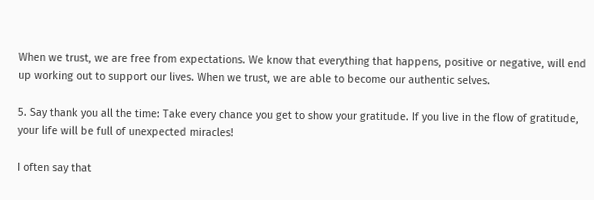When we trust, we are free from expectations. We know that everything that happens, positive or negative, will end up working out to support our lives. When we trust, we are able to become our authentic selves.

5. Say thank you all the time: Take every chance you get to show your gratitude. If you live in the flow of gratitude, your life will be full of unexpected miracles!

I often say that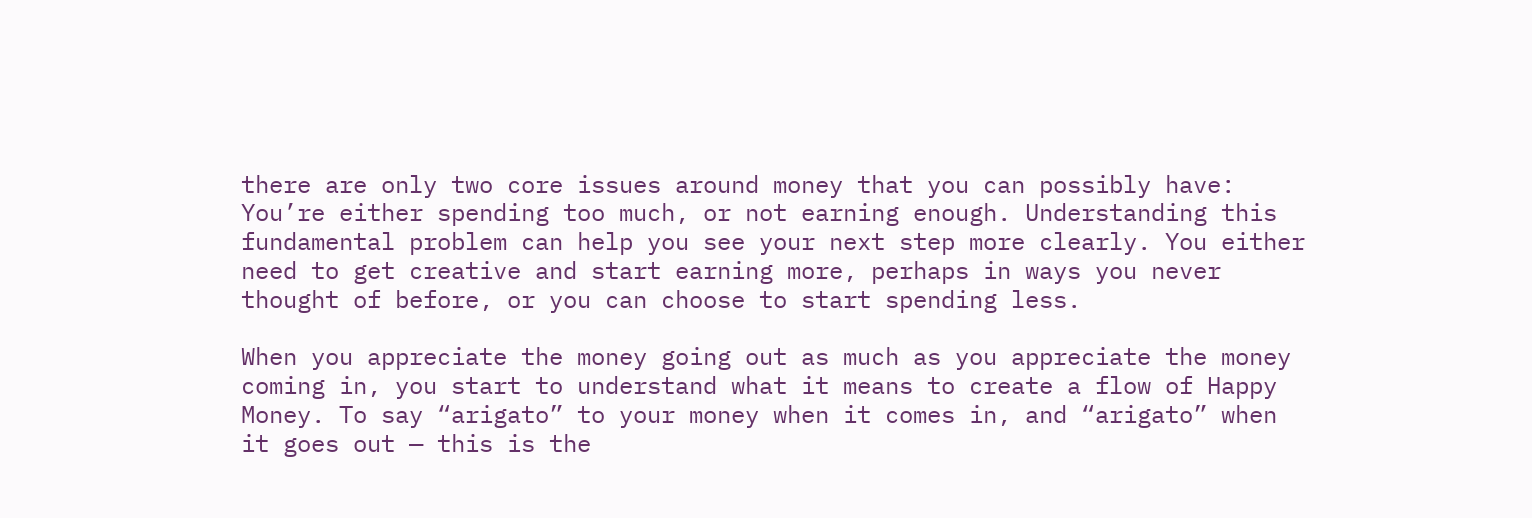there are only two core issues around money that you can possibly have: You’re either spending too much, or not earning enough. Understanding this fundamental problem can help you see your next step more clearly. You either need to get creative and start earning more, perhaps in ways you never thought of before, or you can choose to start spending less.

When you appreciate the money going out as much as you appreciate the money coming in, you start to understand what it means to create a flow of Happy Money. To say “arigato” to your money when it comes in, and “arigato” when it goes out — this is the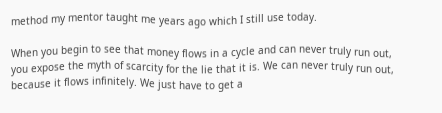method my mentor taught me years ago which I still use today.

When you begin to see that money flows in a cycle and can never truly run out, you expose the myth of scarcity for the lie that it is. We can never truly run out, because it flows infinitely. We just have to get a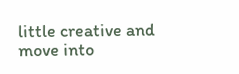little creative and move into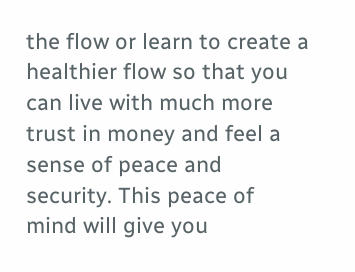the flow or learn to create a healthier flow so that you can live with much more trust in money and feel a sense of peace and security. This peace of mind will give you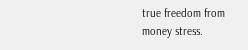true freedom from money stress.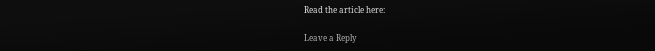Read the article here:

Leave a Reply